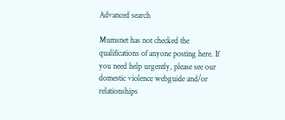Advanced search

Mumsnet has not checked the qualifications of anyone posting here. If you need help urgently, please see our domestic violence webguide and/or relationships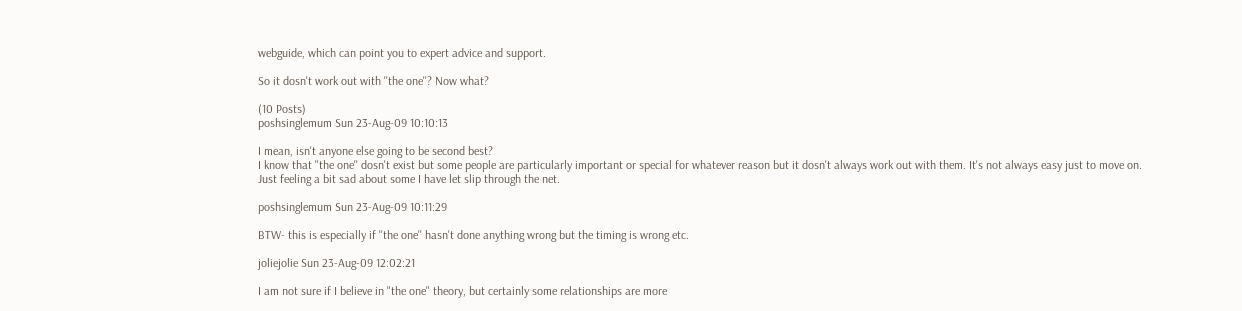webguide, which can point you to expert advice and support.

So it dosn't work out with ''the one''? Now what?

(10 Posts)
poshsinglemum Sun 23-Aug-09 10:10:13

I mean, isn't anyone else going to be second best?
I know that ''the one'' dosn't exist but some people are particularly important or special for whatever reason but it dosn't always work out with them. It's not always easy just to move on.
Just feeling a bit sad about some I have let slip through the net.

poshsinglemum Sun 23-Aug-09 10:11:29

BTW- this is especially if ''the one'' hasn't done anything wrong but the timing is wrong etc.

joliejolie Sun 23-Aug-09 12:02:21

I am not sure if I believe in "the one" theory, but certainly some relationships are more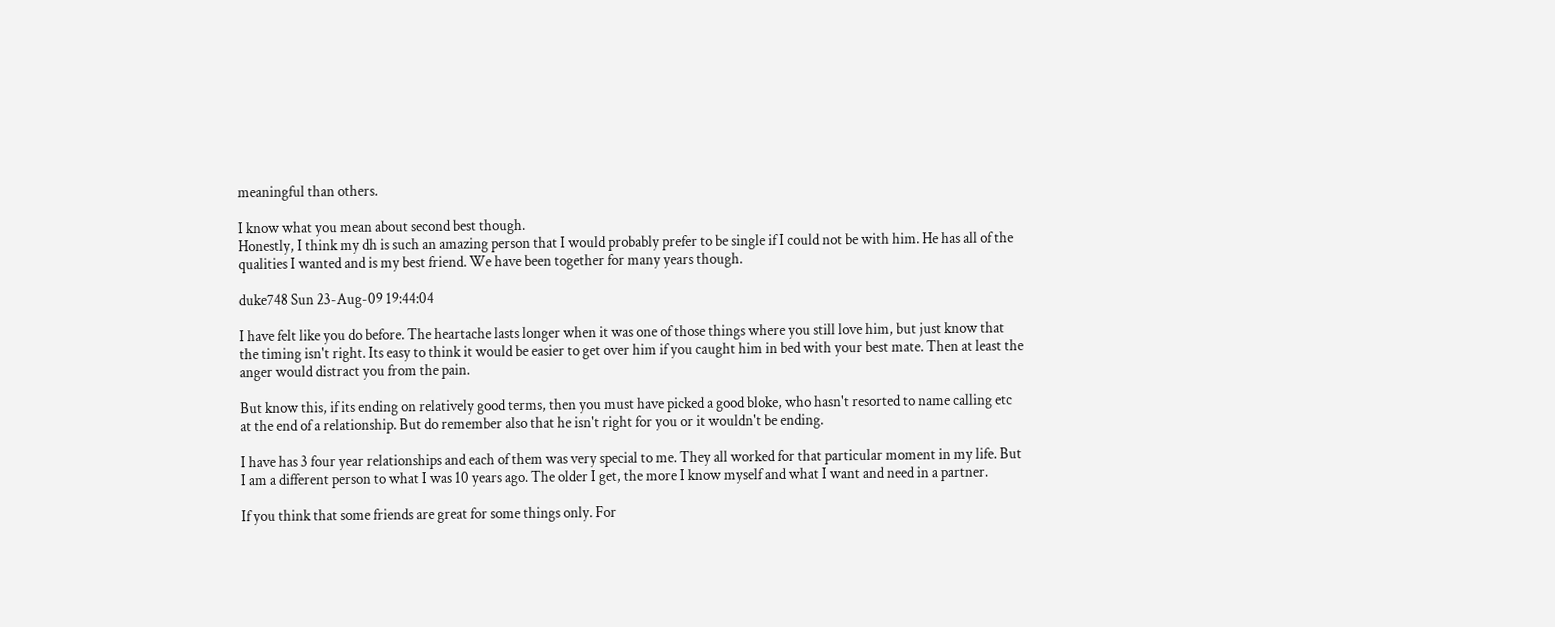meaningful than others.

I know what you mean about second best though.
Honestly, I think my dh is such an amazing person that I would probably prefer to be single if I could not be with him. He has all of the qualities I wanted and is my best friend. We have been together for many years though.

duke748 Sun 23-Aug-09 19:44:04

I have felt like you do before. The heartache lasts longer when it was one of those things where you still love him, but just know that the timing isn't right. Its easy to think it would be easier to get over him if you caught him in bed with your best mate. Then at least the anger would distract you from the pain.

But know this, if its ending on relatively good terms, then you must have picked a good bloke, who hasn't resorted to name calling etc at the end of a relationship. But do remember also that he isn't right for you or it wouldn't be ending.

I have has 3 four year relationships and each of them was very special to me. They all worked for that particular moment in my life. But I am a different person to what I was 10 years ago. The older I get, the more I know myself and what I want and need in a partner.

If you think that some friends are great for some things only. For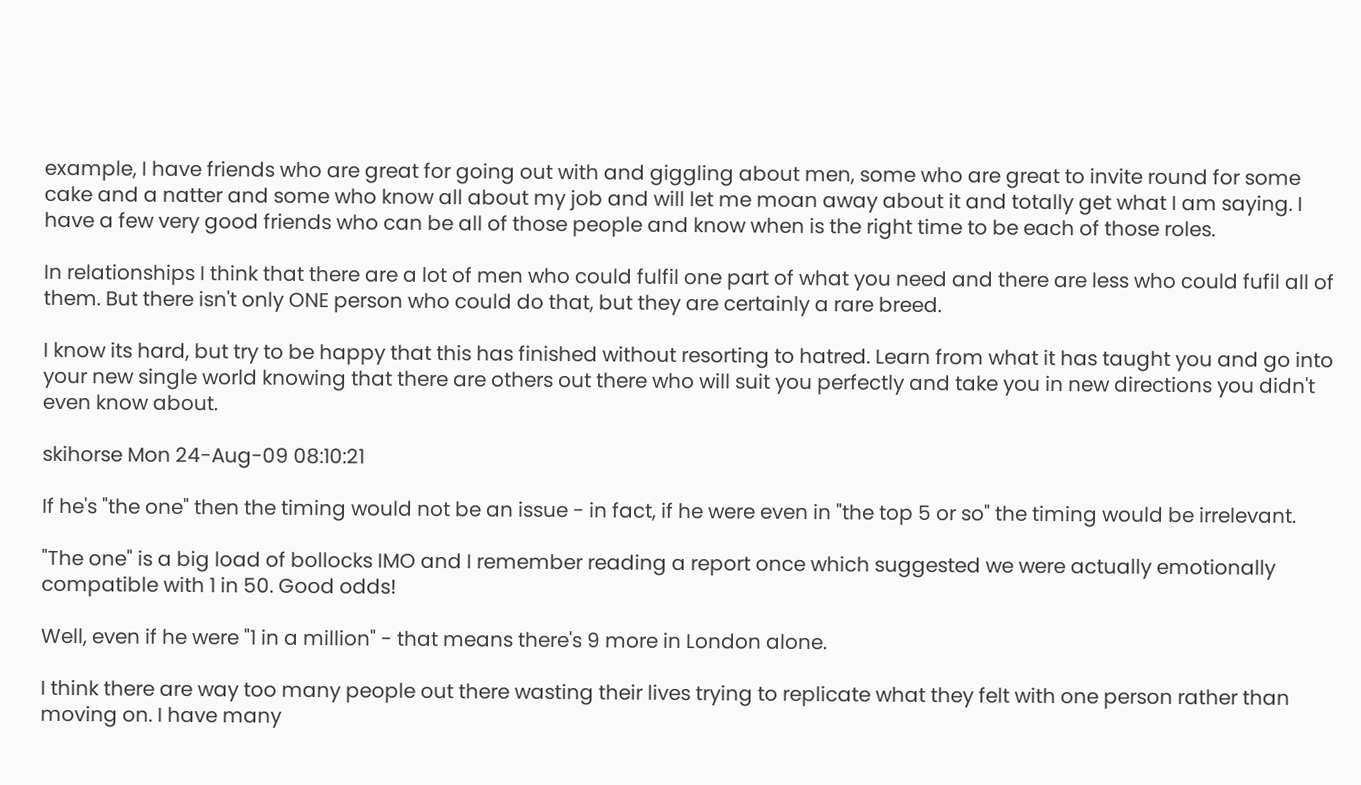example, I have friends who are great for going out with and giggling about men, some who are great to invite round for some cake and a natter and some who know all about my job and will let me moan away about it and totally get what I am saying. I have a few very good friends who can be all of those people and know when is the right time to be each of those roles.

In relationships I think that there are a lot of men who could fulfil one part of what you need and there are less who could fufil all of them. But there isn't only ONE person who could do that, but they are certainly a rare breed.

I know its hard, but try to be happy that this has finished without resorting to hatred. Learn from what it has taught you and go into your new single world knowing that there are others out there who will suit you perfectly and take you in new directions you didn't even know about.

skihorse Mon 24-Aug-09 08:10:21

If he's "the one" then the timing would not be an issue - in fact, if he were even in "the top 5 or so" the timing would be irrelevant.

"The one" is a big load of bollocks IMO and I remember reading a report once which suggested we were actually emotionally compatible with 1 in 50. Good odds!

Well, even if he were "1 in a million" - that means there's 9 more in London alone.

I think there are way too many people out there wasting their lives trying to replicate what they felt with one person rather than moving on. I have many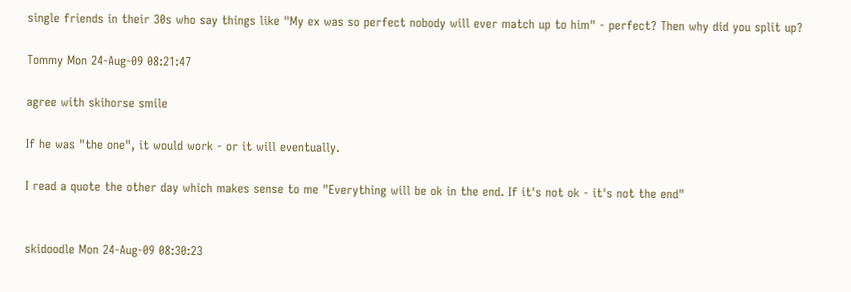single friends in their 30s who say things like "My ex was so perfect nobody will ever match up to him" - perfect? Then why did you split up?

Tommy Mon 24-Aug-09 08:21:47

agree with skihorse smile

If he was "the one", it would work - or it will eventually.

I read a quote the other day which makes sense to me "Everything will be ok in the end. If it's not ok - it's not the end"


skidoodle Mon 24-Aug-09 08:30:23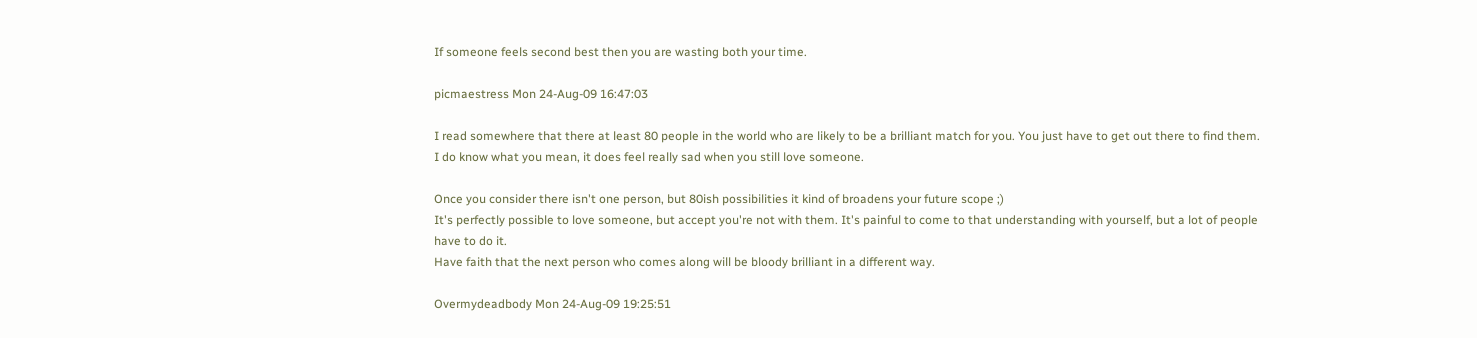If someone feels second best then you are wasting both your time.

picmaestress Mon 24-Aug-09 16:47:03

I read somewhere that there at least 80 people in the world who are likely to be a brilliant match for you. You just have to get out there to find them.
I do know what you mean, it does feel really sad when you still love someone.

Once you consider there isn't one person, but 80ish possibilities it kind of broadens your future scope ;)
It's perfectly possible to love someone, but accept you're not with them. It's painful to come to that understanding with yourself, but a lot of people have to do it.
Have faith that the next person who comes along will be bloody brilliant in a different way.

Overmydeadbody Mon 24-Aug-09 19:25:51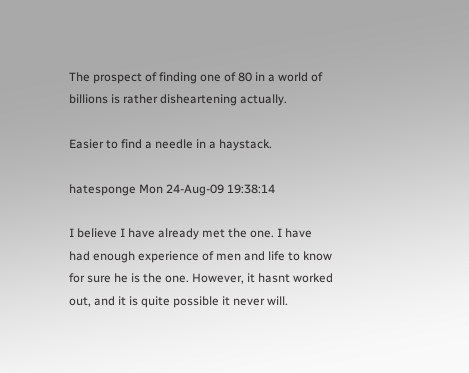The prospect of finding one of 80 in a world of billions is rather disheartening actually.

Easier to find a needle in a haystack.

hatesponge Mon 24-Aug-09 19:38:14

I believe I have already met the one. I have had enough experience of men and life to know for sure he is the one. However, it hasnt worked out, and it is quite possible it never will.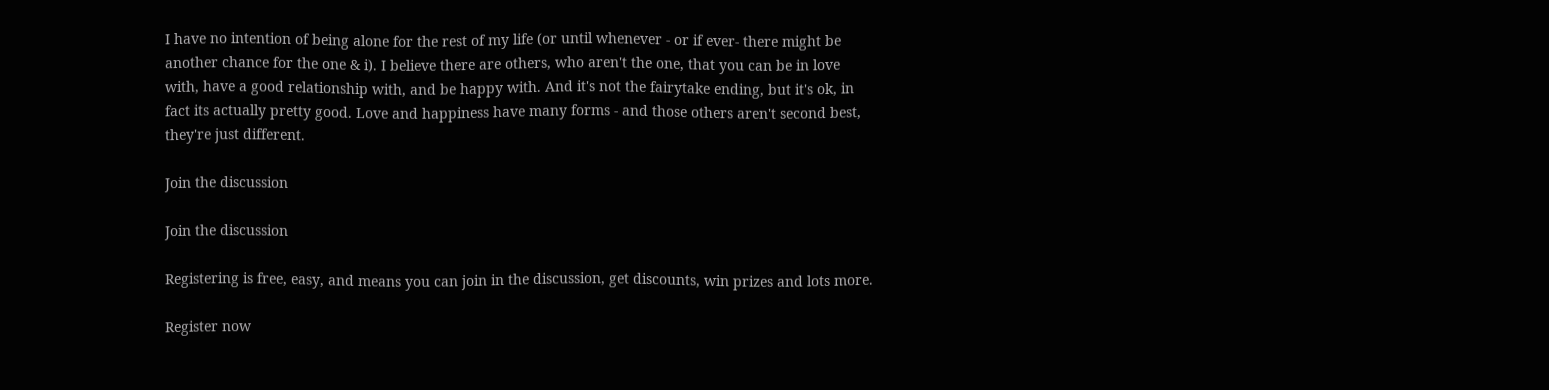I have no intention of being alone for the rest of my life (or until whenever - or if ever- there might be another chance for the one & i). I believe there are others, who aren't the one, that you can be in love with, have a good relationship with, and be happy with. And it's not the fairytake ending, but it's ok, in fact its actually pretty good. Love and happiness have many forms - and those others aren't second best, they're just different.

Join the discussion

Join the discussion

Registering is free, easy, and means you can join in the discussion, get discounts, win prizes and lots more.

Register now